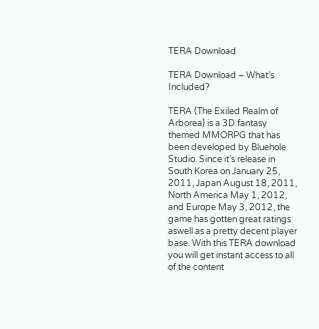TERA Download

TERA Download – What’s Included?

TERA (The Exiled Realm of Arborea) is a 3D fantasy themed MMORPG that has been developed by Bluehole Studio. Since it’s release in South Korea on January 25, 2011, Japan August 18, 2011, North America May 1, 2012, and Europe May 3, 2012, the game has gotten great ratings aswell as a pretty decent player base. With this TERA download you will get instant access to all of the content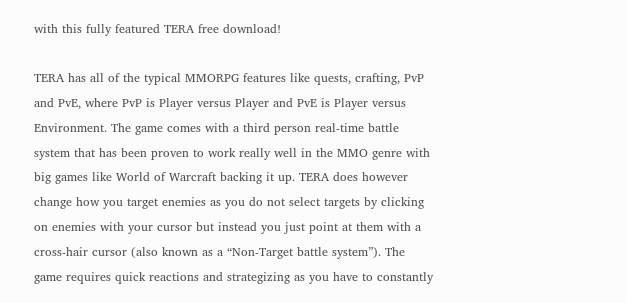with this fully featured TERA free download!

TERA has all of the typical MMORPG features like quests, crafting, PvP and PvE, where PvP is Player versus Player and PvE is Player versus Environment. The game comes with a third person real-time battle system that has been proven to work really well in the MMO genre with big games like World of Warcraft backing it up. TERA does however change how you target enemies as you do not select targets by clicking on enemies with your cursor but instead you just point at them with a cross-hair cursor (also known as a “Non-Target battle system”). The game requires quick reactions and strategizing as you have to constantly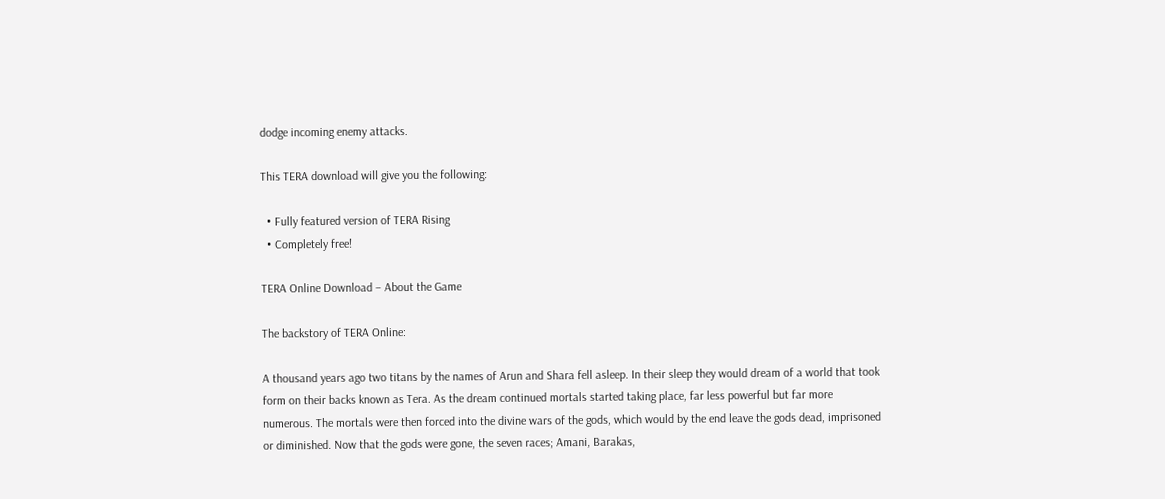dodge incoming enemy attacks.

This TERA download will give you the following:

  • Fully featured version of TERA Rising
  • Completely free!

TERA Online Download – About the Game

The backstory of TERA Online:

A thousand years ago two titans by the names of Arun and Shara fell asleep. In their sleep they would dream of a world that took form on their backs known as Tera. As the dream continued mortals started taking place, far less powerful but far more numerous. The mortals were then forced into the divine wars of the gods, which would by the end leave the gods dead, imprisoned or diminished. Now that the gods were gone, the seven races; Amani, Barakas,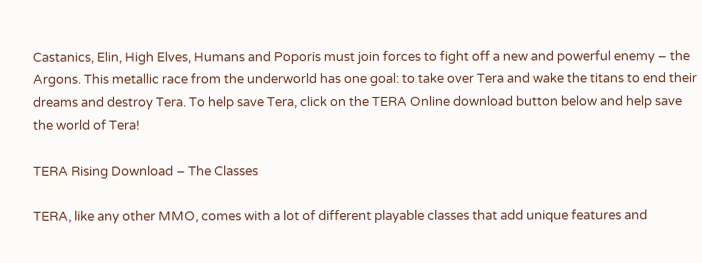Castanics, Elin, High Elves, Humans and Poporis must join forces to fight off a new and powerful enemy – the Argons. This metallic race from the underworld has one goal: to take over Tera and wake the titans to end their dreams and destroy Tera. To help save Tera, click on the TERA Online download button below and help save the world of Tera!

TERA Rising Download – The Classes

TERA, like any other MMO, comes with a lot of different playable classes that add unique features and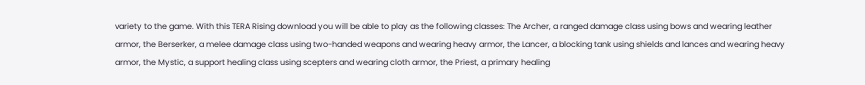variety to the game. With this TERA Rising download you will be able to play as the following classes: The Archer, a ranged damage class using bows and wearing leather armor, the Berserker, a melee damage class using two-handed weapons and wearing heavy armor, the Lancer, a blocking tank using shields and lances and wearing heavy armor, the Mystic, a support healing class using scepters and wearing cloth armor, the Priest, a primary healing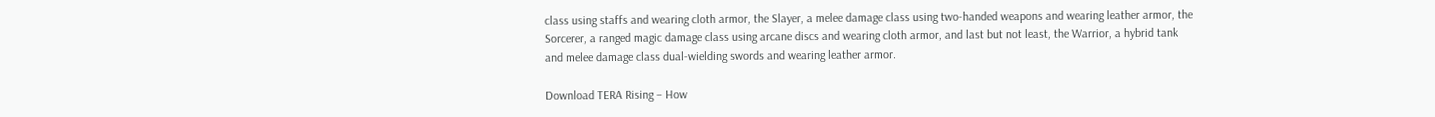class using staffs and wearing cloth armor, the Slayer, a melee damage class using two-handed weapons and wearing leather armor, the Sorcerer, a ranged magic damage class using arcane discs and wearing cloth armor, and last but not least, the Warrior, a hybrid tank and melee damage class dual-wielding swords and wearing leather armor.

Download TERA Rising – How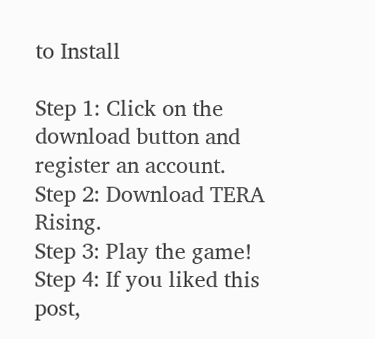to Install

Step 1: Click on the download button and register an account.
Step 2: Download TERA Rising.
Step 3: Play the game!
Step 4: If you liked this post,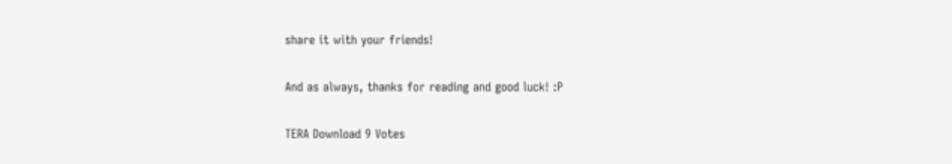share it with your friends!

And as always, thanks for reading and good luck! :P

TERA Download 9 Votes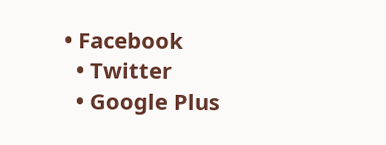• Facebook
  • Twitter
  • Google Plus